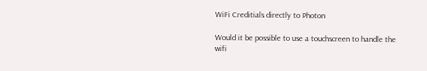WiFi Creditials directly to Photon

Would it be possible to use a touchscreen to handle the wifi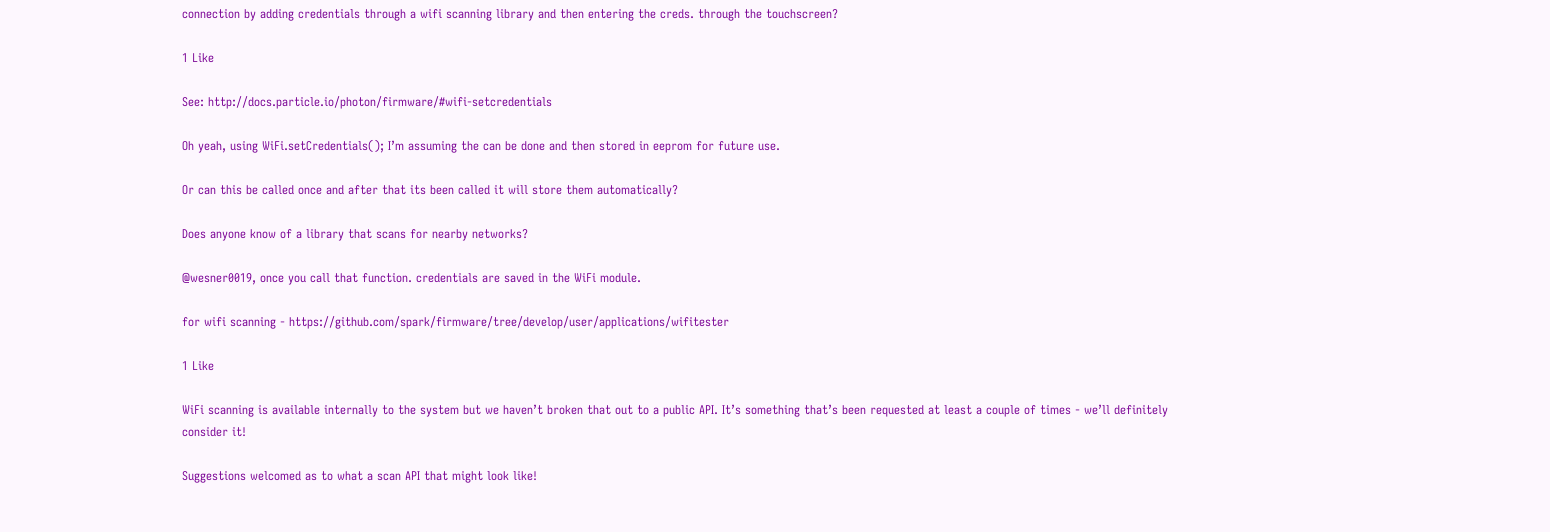connection by adding credentials through a wifi scanning library and then entering the creds. through the touchscreen?

1 Like

See: http://docs.particle.io/photon/firmware/#wifi-setcredentials

Oh yeah, using WiFi.setCredentials(); I’m assuming the can be done and then stored in eeprom for future use.

Or can this be called once and after that its been called it will store them automatically?

Does anyone know of a library that scans for nearby networks?

@wesner0019, once you call that function. credentials are saved in the WiFi module.

for wifi scanning - https://github.com/spark/firmware/tree/develop/user/applications/wifitester

1 Like

WiFi scanning is available internally to the system but we haven’t broken that out to a public API. It’s something that’s been requested at least a couple of times - we’ll definitely consider it!

Suggestions welcomed as to what a scan API that might look like!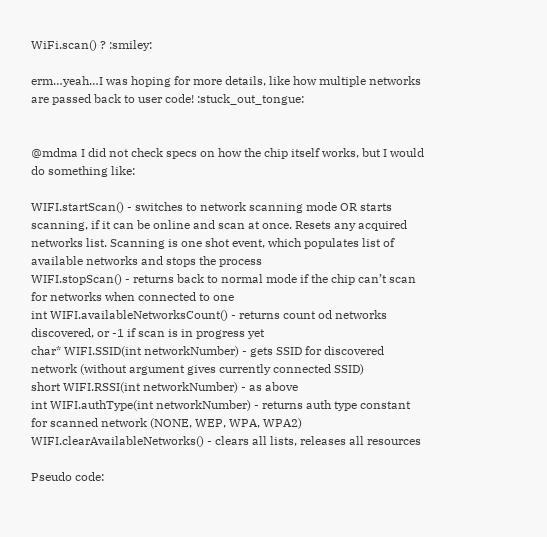WiFi.scan() ? :smiley:

erm…yeah…I was hoping for more details, like how multiple networks are passed back to user code! :stuck_out_tongue:


@mdma I did not check specs on how the chip itself works, but I would do something like:

WIFI.startScan() - switches to network scanning mode OR starts scanning, if it can be online and scan at once. Resets any acquired networks list. Scanning is one shot event, which populates list of available networks and stops the process
WIFI.stopScan() - returns back to normal mode if the chip can’t scan for networks when connected to one
int WIFI.availableNetworksCount() - returns count od networks discovered, or -1 if scan is in progress yet
char* WIFI.SSID(int networkNumber) - gets SSID for discovered network (without argument gives currently connected SSID)
short WIFI.RSSI(int networkNumber) - as above
int WIFI.authType(int networkNumber) - returns auth type constant for scanned network (NONE, WEP, WPA, WPA2)
WIFI.clearAvailableNetworks() - clears all lists, releases all resources

Pseudo code: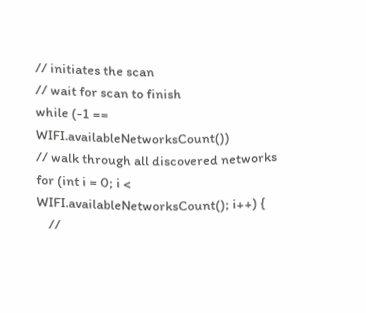// initiates the scan
// wait for scan to finish
while (-1 == WIFI.availableNetworksCount())
// walk through all discovered networks
for (int i = 0; i < WIFI.availableNetworksCount(); i++) {
    //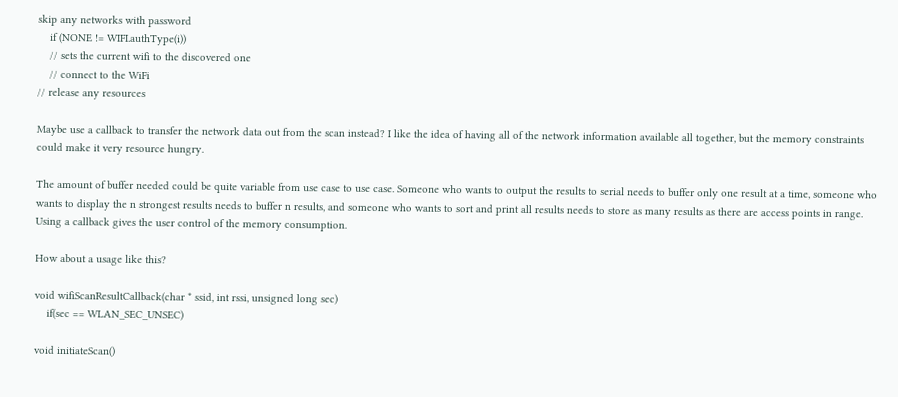skip any networks with password
    if (NONE != WIFI.authType(i))
    // sets the current wifi to the discovered one
    // connect to the WiFi
// release any resources

Maybe use a callback to transfer the network data out from the scan instead? I like the idea of having all of the network information available all together, but the memory constraints could make it very resource hungry.

The amount of buffer needed could be quite variable from use case to use case. Someone who wants to output the results to serial needs to buffer only one result at a time, someone who wants to display the n strongest results needs to buffer n results, and someone who wants to sort and print all results needs to store as many results as there are access points in range. Using a callback gives the user control of the memory consumption.

How about a usage like this?

void wifiScanResultCallback(char * ssid, int rssi, unsigned long sec)
    if(sec == WLAN_SEC_UNSEC)

void initiateScan()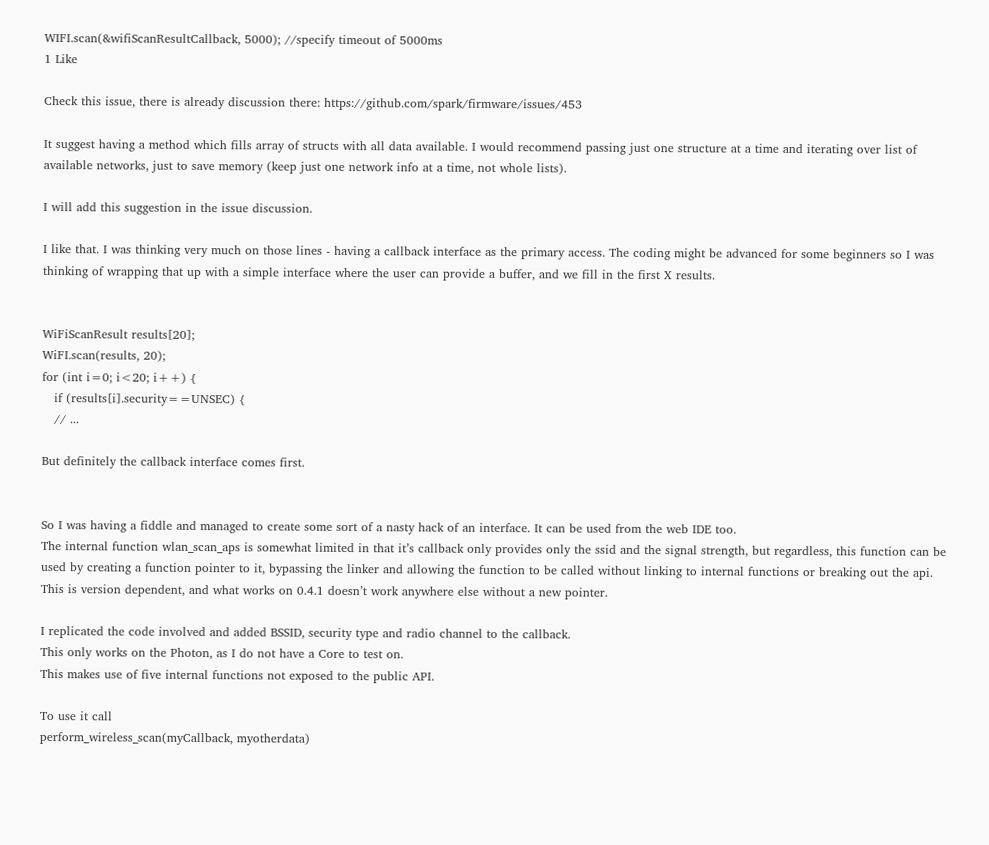WIFI.scan(&wifiScanResultCallback, 5000); //specify timeout of 5000ms
1 Like

Check this issue, there is already discussion there: https://github.com/spark/firmware/issues/453

It suggest having a method which fills array of structs with all data available. I would recommend passing just one structure at a time and iterating over list of available networks, just to save memory (keep just one network info at a time, not whole lists).

I will add this suggestion in the issue discussion.

I like that. I was thinking very much on those lines - having a callback interface as the primary access. The coding might be advanced for some beginners so I was thinking of wrapping that up with a simple interface where the user can provide a buffer, and we fill in the first X results.


WiFiScanResult results[20];
WiFI.scan(results, 20);
for (int i=0; i<20; i++) {
   if (results[i].security==UNSEC) {
   // ...

But definitely the callback interface comes first.


So I was having a fiddle and managed to create some sort of a nasty hack of an interface. It can be used from the web IDE too.
The internal function wlan_scan_aps is somewhat limited in that it’s callback only provides only the ssid and the signal strength, but regardless, this function can be used by creating a function pointer to it, bypassing the linker and allowing the function to be called without linking to internal functions or breaking out the api. This is version dependent, and what works on 0.4.1 doesn’t work anywhere else without a new pointer.

I replicated the code involved and added BSSID, security type and radio channel to the callback.
This only works on the Photon, as I do not have a Core to test on.
This makes use of five internal functions not exposed to the public API.

To use it call
perform_wireless_scan(myCallback, myotherdata)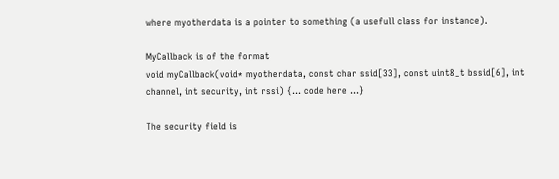where myotherdata is a pointer to something (a usefull class for instance).

MyCallback is of the format
void myCallback(void* myotherdata, const char ssid[33], const uint8_t bssid[6], int channel, int security, int rssi) {... code here ...}

The security field is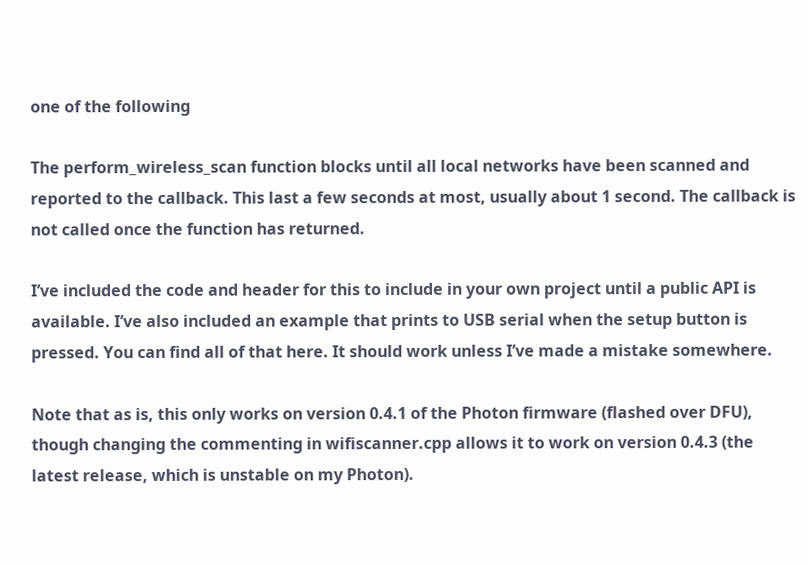one of the following

The perform_wireless_scan function blocks until all local networks have been scanned and reported to the callback. This last a few seconds at most, usually about 1 second. The callback is not called once the function has returned.

I’ve included the code and header for this to include in your own project until a public API is available. I’ve also included an example that prints to USB serial when the setup button is pressed. You can find all of that here. It should work unless I’ve made a mistake somewhere.

Note that as is, this only works on version 0.4.1 of the Photon firmware (flashed over DFU), though changing the commenting in wifiscanner.cpp allows it to work on version 0.4.3 (the latest release, which is unstable on my Photon).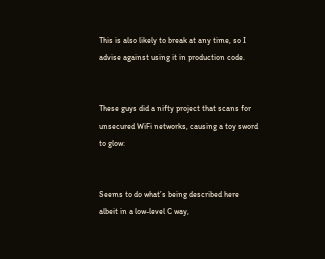This is also likely to break at any time, so I advise against using it in production code.


These guys did a nifty project that scans for unsecured WiFi networks, causing a toy sword to glow:


Seems to do what’s being described here albeit in a low-level C way,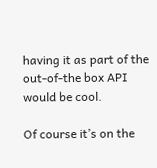having it as part of the out-of-the box API would be cool.

Of course it’s on the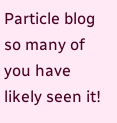Particle blog so many of you have likely seen it!